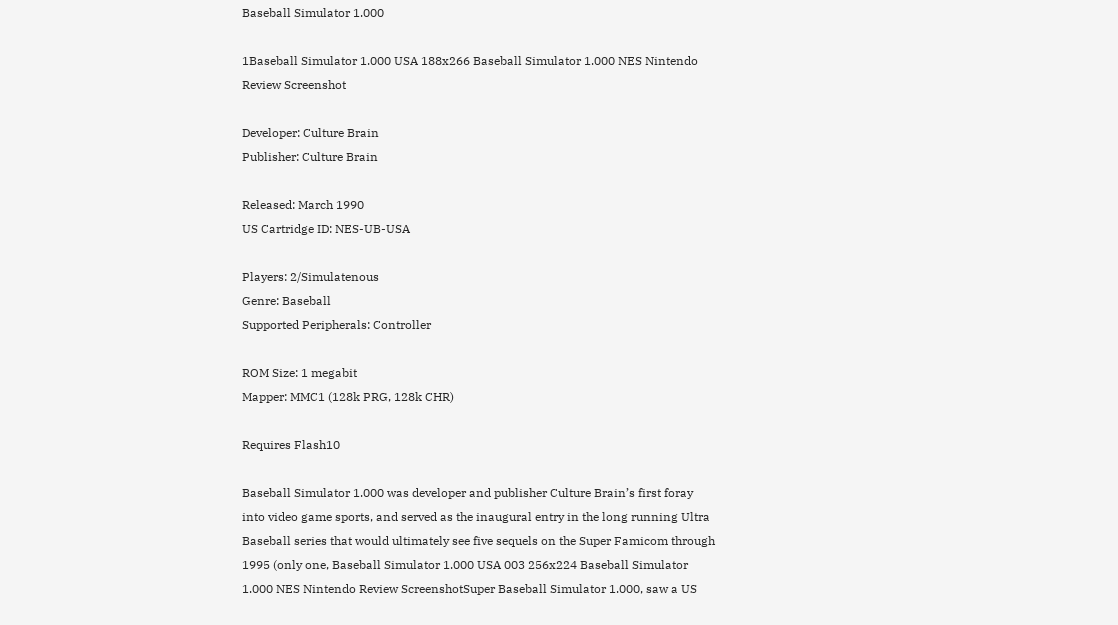Baseball Simulator 1.000

1Baseball Simulator 1.000 USA 188x266 Baseball Simulator 1.000 NES Nintendo Review Screenshot

Developer: Culture Brain
Publisher: Culture Brain

Released: March 1990
US Cartridge ID: NES-UB-USA

Players: 2/Simulatenous
Genre: Baseball
Supported Peripherals: Controller

ROM Size: 1 megabit
Mapper: MMC1 (128k PRG, 128k CHR)

Requires Flash10

Baseball Simulator 1.000 was developer and publisher Culture Brain’s first foray into video game sports, and served as the inaugural entry in the long running Ultra Baseball series that would ultimately see five sequels on the Super Famicom through 1995 (only one, Baseball Simulator 1.000 USA 003 256x224 Baseball Simulator 1.000 NES Nintendo Review ScreenshotSuper Baseball Simulator 1.000, saw a US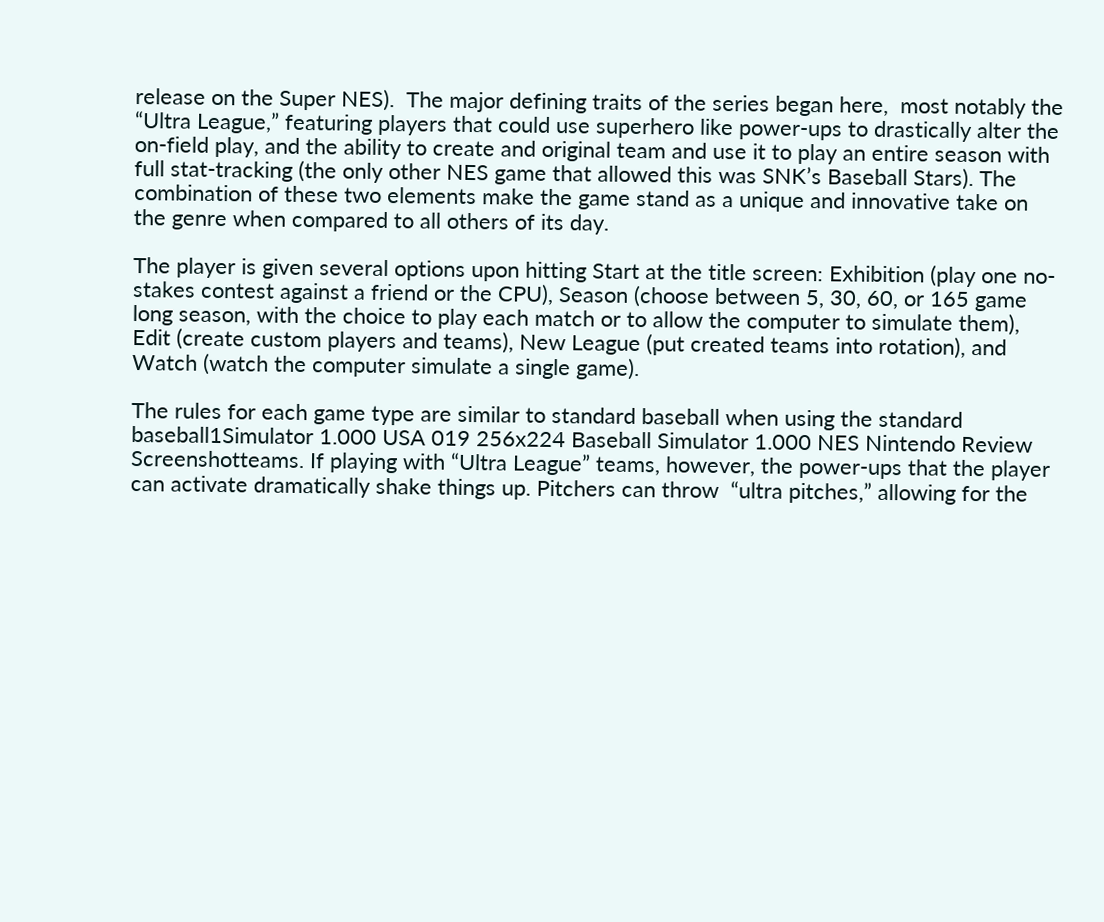release on the Super NES).  The major defining traits of the series began here,  most notably the “Ultra League,” featuring players that could use superhero like power-ups to drastically alter the on-field play, and the ability to create and original team and use it to play an entire season with full stat-tracking (the only other NES game that allowed this was SNK’s Baseball Stars). The combination of these two elements make the game stand as a unique and innovative take on the genre when compared to all others of its day.

The player is given several options upon hitting Start at the title screen: Exhibition (play one no-stakes contest against a friend or the CPU), Season (choose between 5, 30, 60, or 165 game long season, with the choice to play each match or to allow the computer to simulate them),  Edit (create custom players and teams), New League (put created teams into rotation), and Watch (watch the computer simulate a single game).

The rules for each game type are similar to standard baseball when using the standard baseball1Simulator 1.000 USA 019 256x224 Baseball Simulator 1.000 NES Nintendo Review Screenshotteams. If playing with “Ultra League” teams, however, the power-ups that the player can activate dramatically shake things up. Pitchers can throw  “ultra pitches,” allowing for the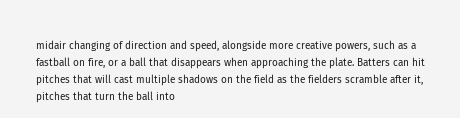midair changing of direction and speed, alongside more creative powers, such as a fastball on fire, or a ball that disappears when approaching the plate. Batters can hit pitches that will cast multiple shadows on the field as the fielders scramble after it, pitches that turn the ball into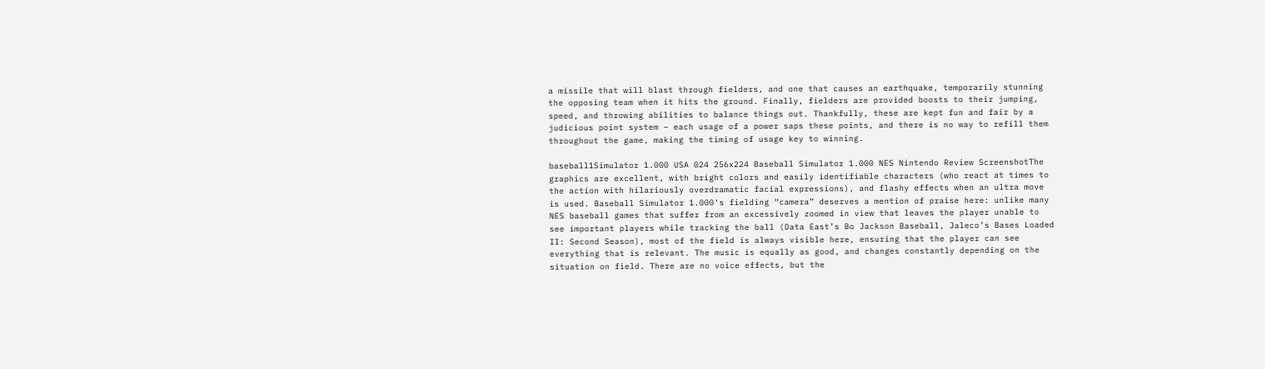a missile that will blast through fielders, and one that causes an earthquake, temporarily stunning the opposing team when it hits the ground. Finally, fielders are provided boosts to their jumping, speed, and throwing abilities to balance things out. Thankfully, these are kept fun and fair by a judicious point system – each usage of a power saps these points, and there is no way to refill them throughout the game, making the timing of usage key to winning.

baseball1Simulator 1.000 USA 024 256x224 Baseball Simulator 1.000 NES Nintendo Review ScreenshotThe graphics are excellent, with bright colors and easily identifiable characters (who react at times to the action with hilariously overdramatic facial expressions), and flashy effects when an ultra move is used. Baseball Simulator 1.000‘s fielding “camera” deserves a mention of praise here: unlike many NES baseball games that suffer from an excessively zoomed in view that leaves the player unable to see important players while tracking the ball (Data East’s Bo Jackson Baseball, Jaleco’s Bases Loaded II: Second Season), most of the field is always visible here, ensuring that the player can see everything that is relevant. The music is equally as good, and changes constantly depending on the situation on field. There are no voice effects, but the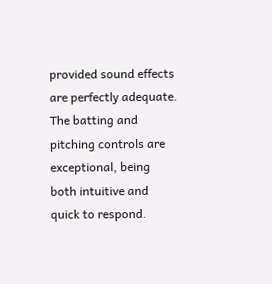provided sound effects are perfectly adequate. The batting and pitching controls are exceptional, being both intuitive and quick to respond.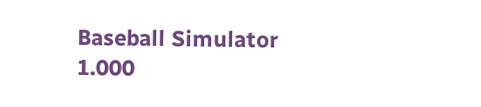Baseball Simulator 1.000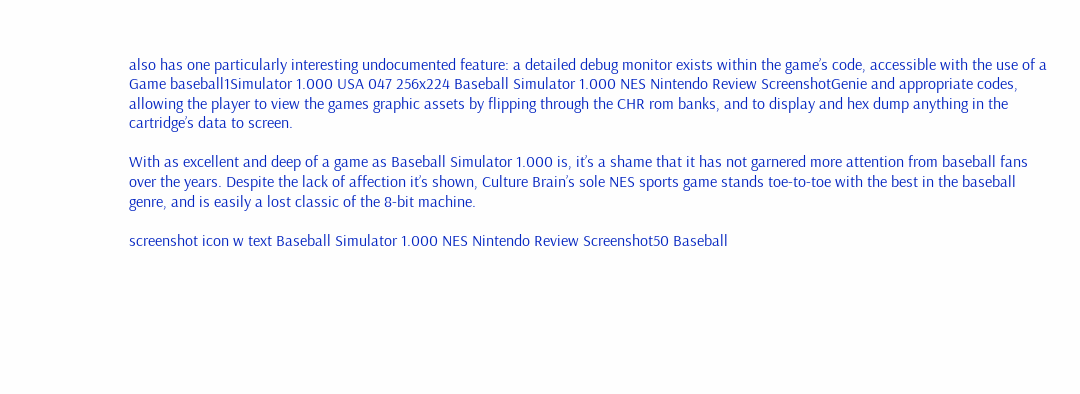also has one particularly interesting undocumented feature: a detailed debug monitor exists within the game’s code, accessible with the use of a Game baseball1Simulator 1.000 USA 047 256x224 Baseball Simulator 1.000 NES Nintendo Review ScreenshotGenie and appropriate codes, allowing the player to view the games graphic assets by flipping through the CHR rom banks, and to display and hex dump anything in the cartridge’s data to screen.

With as excellent and deep of a game as Baseball Simulator 1.000 is, it’s a shame that it has not garnered more attention from baseball fans over the years. Despite the lack of affection it’s shown, Culture Brain’s sole NES sports game stands toe-to-toe with the best in the baseball genre, and is easily a lost classic of the 8-bit machine.

screenshot icon w text Baseball Simulator 1.000 NES Nintendo Review Screenshot50 Baseball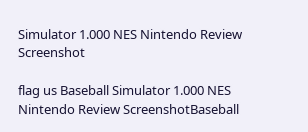Simulator 1.000 NES Nintendo Review Screenshot

flag us Baseball Simulator 1.000 NES Nintendo Review ScreenshotBaseball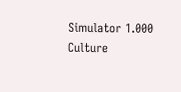Simulator 1.000
Culture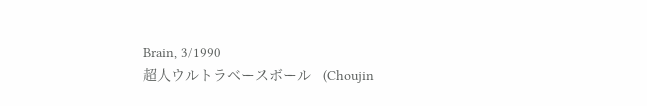Brain, 3/1990
超人ウルトラベースボール   (Choujin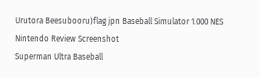Urutora Beesubooru)flag jpn Baseball Simulator 1.000 NES Nintendo Review Screenshot
Superman Ultra Baseball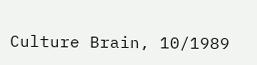Culture Brain, 10/1989